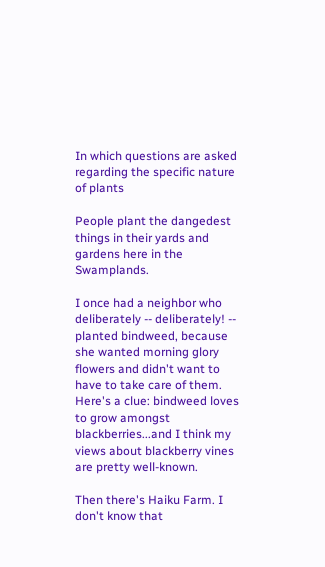In which questions are asked regarding the specific nature of plants

People plant the dangedest things in their yards and gardens here in the Swamplands.

I once had a neighbor who deliberately -- deliberately! -- planted bindweed, because she wanted morning glory flowers and didn't want to have to take care of them. Here's a clue: bindweed loves to grow amongst blackberries...and I think my views about blackberry vines are pretty well-known.

Then there's Haiku Farm. I don't know that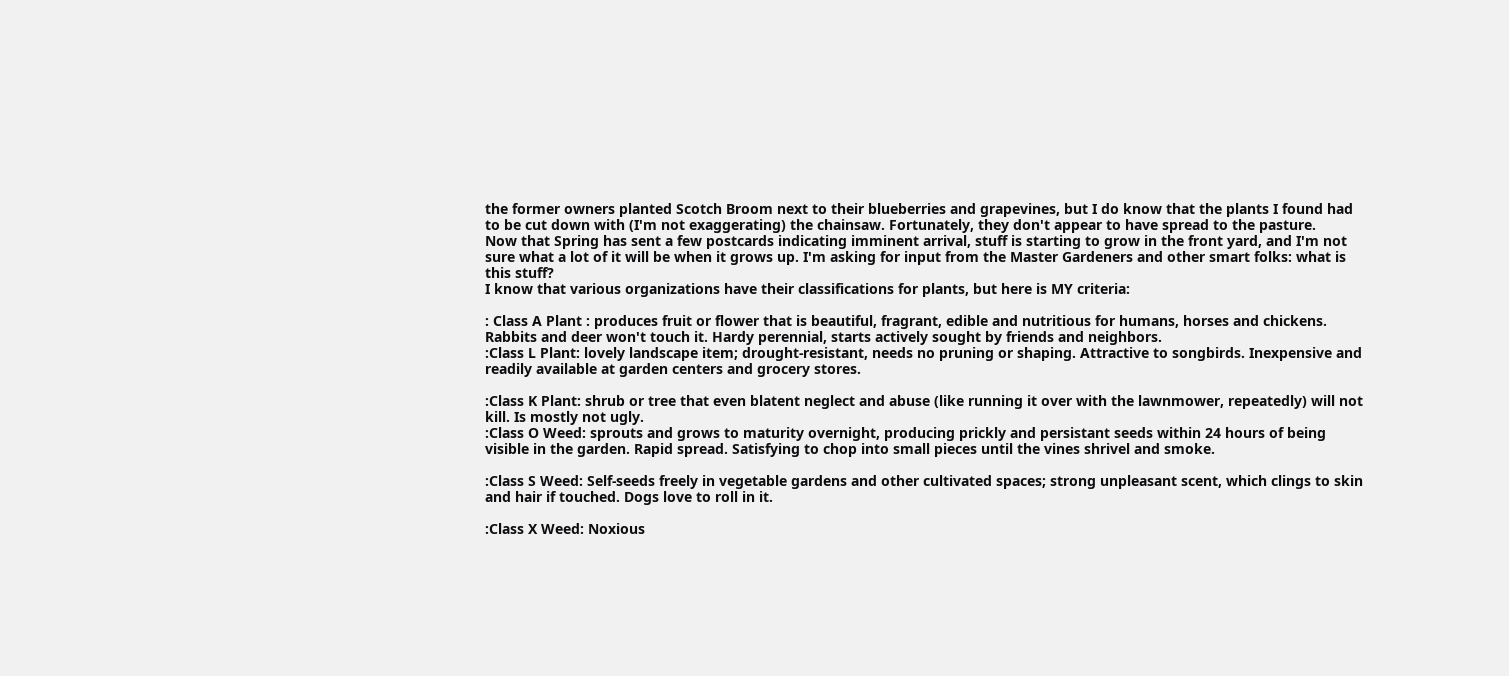the former owners planted Scotch Broom next to their blueberries and grapevines, but I do know that the plants I found had to be cut down with (I'm not exaggerating) the chainsaw. Fortunately, they don't appear to have spread to the pasture.
Now that Spring has sent a few postcards indicating imminent arrival, stuff is starting to grow in the front yard, and I'm not sure what a lot of it will be when it grows up. I'm asking for input from the Master Gardeners and other smart folks: what is this stuff?
I know that various organizations have their classifications for plants, but here is MY criteria:

: Class A Plant : produces fruit or flower that is beautiful, fragrant, edible and nutritious for humans, horses and chickens. Rabbits and deer won't touch it. Hardy perennial, starts actively sought by friends and neighbors.
:Class L Plant: lovely landscape item; drought-resistant, needs no pruning or shaping. Attractive to songbirds. Inexpensive and readily available at garden centers and grocery stores.

:Class K Plant: shrub or tree that even blatent neglect and abuse (like running it over with the lawnmower, repeatedly) will not kill. Is mostly not ugly.
:Class O Weed: sprouts and grows to maturity overnight, producing prickly and persistant seeds within 24 hours of being visible in the garden. Rapid spread. Satisfying to chop into small pieces until the vines shrivel and smoke.

:Class S Weed: Self-seeds freely in vegetable gardens and other cultivated spaces; strong unpleasant scent, which clings to skin and hair if touched. Dogs love to roll in it.

:Class X Weed: Noxious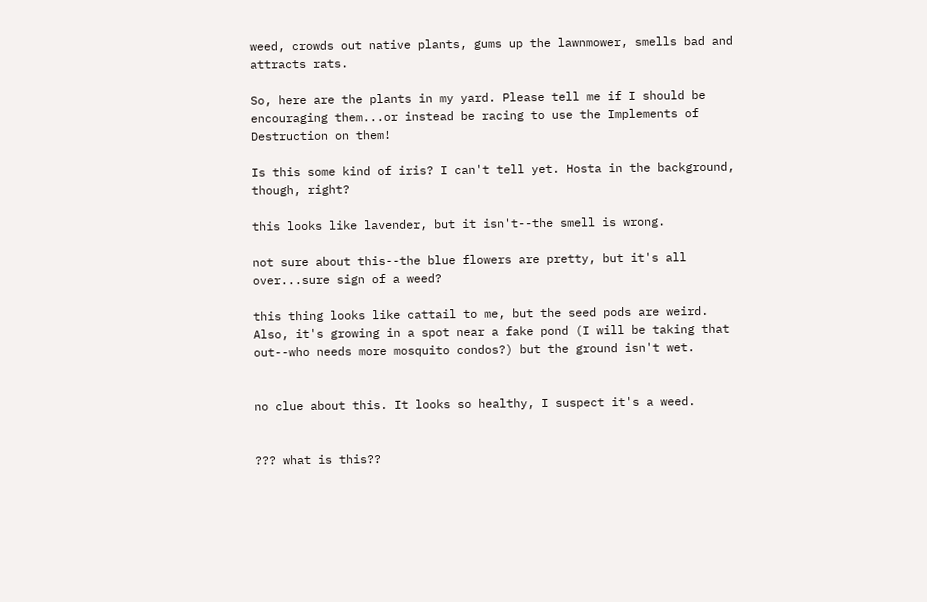weed, crowds out native plants, gums up the lawnmower, smells bad and attracts rats.

So, here are the plants in my yard. Please tell me if I should be encouraging them...or instead be racing to use the Implements of Destruction on them!

Is this some kind of iris? I can't tell yet. Hosta in the background, though, right?

this looks like lavender, but it isn't--the smell is wrong.

not sure about this--the blue flowers are pretty, but it's all over...sure sign of a weed?

this thing looks like cattail to me, but the seed pods are weird. Also, it's growing in a spot near a fake pond (I will be taking that out--who needs more mosquito condos?) but the ground isn't wet.


no clue about this. It looks so healthy, I suspect it's a weed.


??? what is this??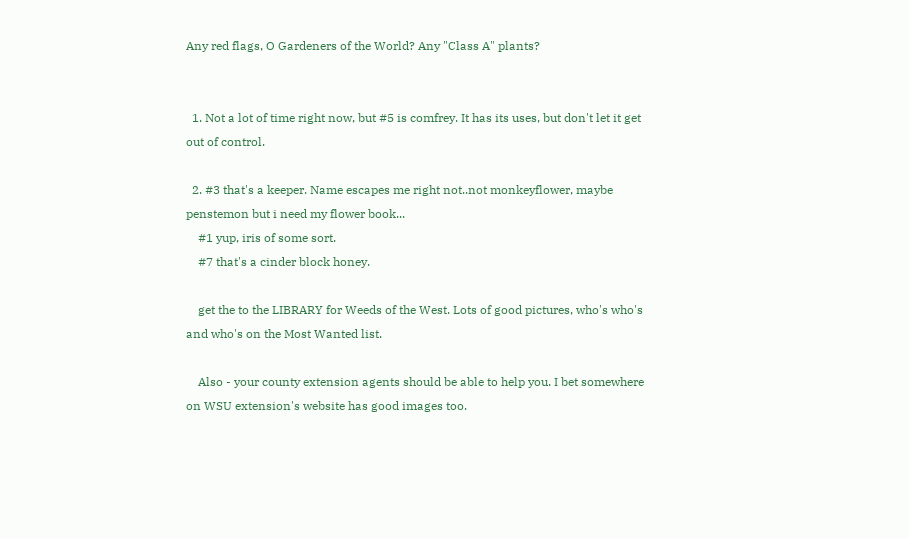Any red flags, O Gardeners of the World? Any "Class A" plants?


  1. Not a lot of time right now, but #5 is comfrey. It has its uses, but don't let it get out of control.

  2. #3 that's a keeper. Name escapes me right not..not monkeyflower, maybe penstemon but i need my flower book...
    #1 yup, iris of some sort.
    #7 that's a cinder block honey.

    get the to the LIBRARY for Weeds of the West. Lots of good pictures, who's who's and who's on the Most Wanted list.

    Also - your county extension agents should be able to help you. I bet somewhere on WSU extension's website has good images too.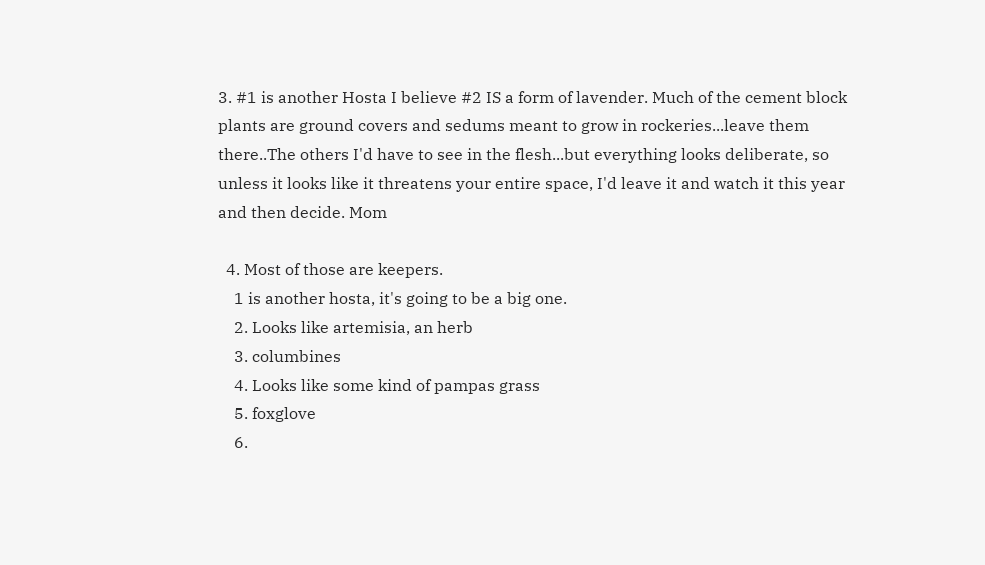3. #1 is another Hosta I believe #2 IS a form of lavender. Much of the cement block plants are ground covers and sedums meant to grow in rockeries...leave them there..The others I'd have to see in the flesh...but everything looks deliberate, so unless it looks like it threatens your entire space, I'd leave it and watch it this year and then decide. Mom

  4. Most of those are keepers.
    1 is another hosta, it's going to be a big one.
    2. Looks like artemisia, an herb
    3. columbines
    4. Looks like some kind of pampas grass
    5. foxglove
    6.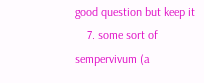good question but keep it
    7. some sort of sempervivum (a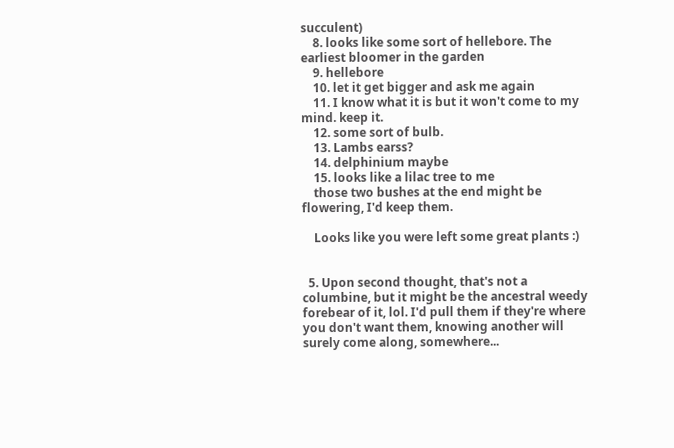succulent)
    8. looks like some sort of hellebore. The earliest bloomer in the garden
    9. hellebore
    10. let it get bigger and ask me again
    11. I know what it is but it won't come to my mind. keep it.
    12. some sort of bulb.
    13. Lambs earss?
    14. delphinium maybe
    15. looks like a lilac tree to me
    those two bushes at the end might be flowering, I'd keep them.

    Looks like you were left some great plants :)


  5. Upon second thought, that's not a columbine, but it might be the ancestral weedy forebear of it, lol. I'd pull them if they're where you don't want them, knowing another will surely come along, somewhere...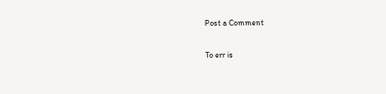Post a Comment

To err is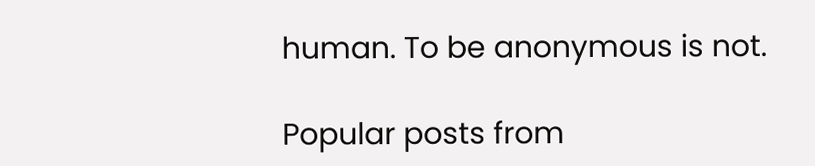human. To be anonymous is not.

Popular posts from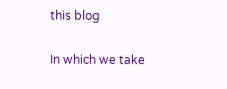this blog

In which we take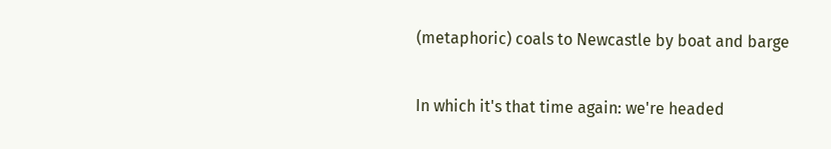(metaphoric) coals to Newcastle by boat and barge

In which it's that time again: we're headed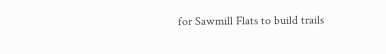for Sawmill Flats to build trails